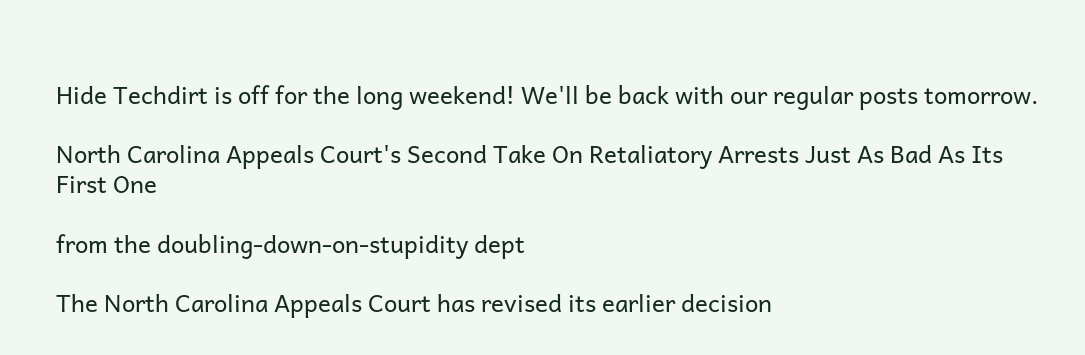Hide Techdirt is off for the long weekend! We'll be back with our regular posts tomorrow.

North Carolina Appeals Court's Second Take On Retaliatory Arrests Just As Bad As Its First One

from the doubling-down-on-stupidity dept

The North Carolina Appeals Court has revised its earlier decision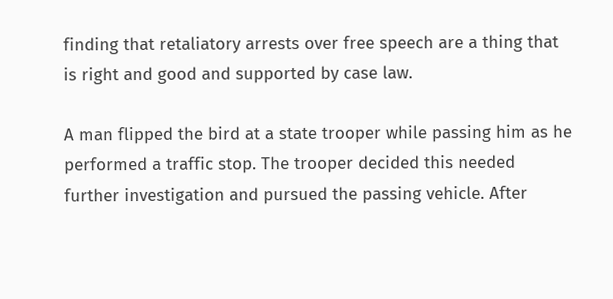finding that retaliatory arrests over free speech are a thing that is right and good and supported by case law.

A man flipped the bird at a state trooper while passing him as he performed a traffic stop. The trooper decided this needed further investigation and pursued the passing vehicle. After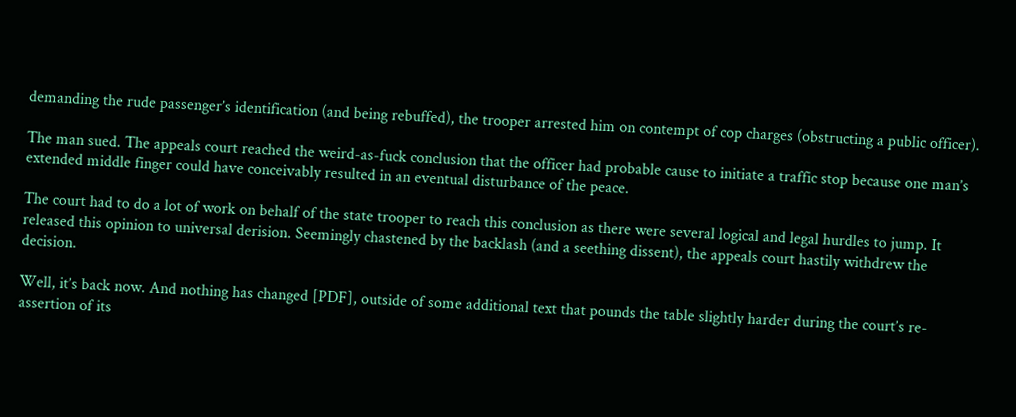demanding the rude passenger’s identification (and being rebuffed), the trooper arrested him on contempt of cop charges (obstructing a public officer).

The man sued. The appeals court reached the weird-as-fuck conclusion that the officer had probable cause to initiate a traffic stop because one man’s extended middle finger could have conceivably resulted in an eventual disturbance of the peace.

The court had to do a lot of work on behalf of the state trooper to reach this conclusion as there were several logical and legal hurdles to jump. It released this opinion to universal derision. Seemingly chastened by the backlash (and a seething dissent), the appeals court hastily withdrew the decision.

Well, it’s back now. And nothing has changed [PDF], outside of some additional text that pounds the table slightly harder during the court’s re-assertion of its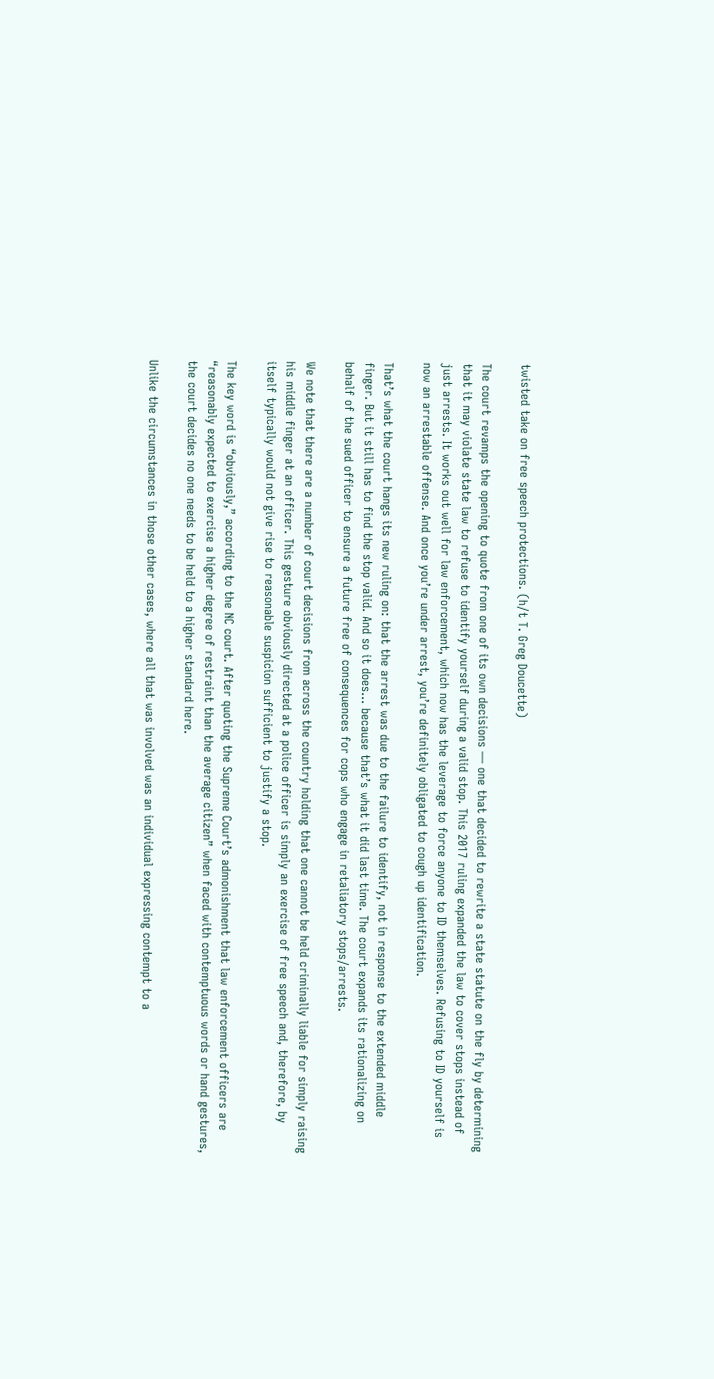twisted take on free speech protections. (h/t T. Greg Doucette)

The court revamps the opening to quote from one of its own decisions — one that decided to rewrite a state statute on the fly by determining that it may violate state law to refuse to identify yourself during a valid stop. This 2017 ruling expanded the law to cover stops instead of just arrests. It works out well for law enforcement, which now has the leverage to force anyone to ID themselves. Refusing to ID yourself is now an arrestable offense. And once you’re under arrest, you’re definitely obligated to cough up identification.

That’s what the court hangs its new ruling on: that the arrest was due to the failure to identify, not in response to the extended middle finger. But it still has to find the stop valid. And so it does… because that’s what it did last time. The court expands its rationalizing on behalf of the sued officer to ensure a future free of consequences for cops who engage in retaliatory stops/arrests.

We note that there are a number of court decisions from across the country holding that one cannot be held criminally liable for simply raising his middle finger at an officer. This gesture obviously directed at a police officer is simply an exercise of free speech and, therefore, by itself typically would not give rise to reasonable suspicion sufficient to justify a stop.

The key word is “obviously,” according to the NC court. After quoting the Supreme Court’s admonishment that law enforcement officers are “reasonably expected to exercise a higher degree of restraint than the average citizen” when faced with contemptuous words or hand gestures, the court decides no one needs to be held to a higher standard here.

Unlike the circumstances in those other cases, where all that was involved was an individual expressing contempt to a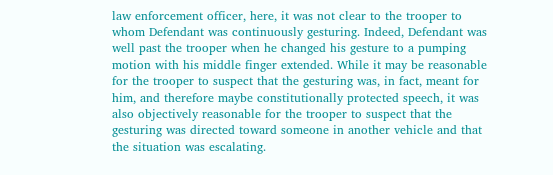law enforcement officer, here, it was not clear to the trooper to whom Defendant was continuously gesturing. Indeed, Defendant was well past the trooper when he changed his gesture to a pumping motion with his middle finger extended. While it may be reasonable for the trooper to suspect that the gesturing was, in fact, meant for him, and therefore maybe constitutionally protected speech, it was also objectively reasonable for the trooper to suspect that the gesturing was directed toward someone in another vehicle and that the situation was escalating.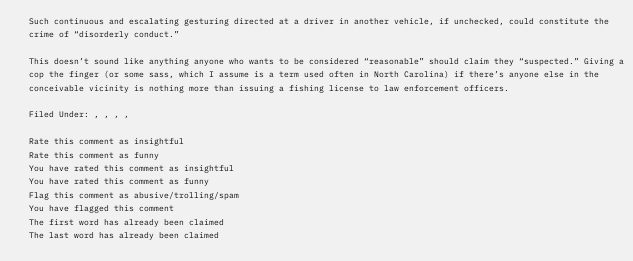Such continuous and escalating gesturing directed at a driver in another vehicle, if unchecked, could constitute the crime of “disorderly conduct.”

This doesn’t sound like anything anyone who wants to be considered “reasonable” should claim they “suspected.” Giving a cop the finger (or some sass, which I assume is a term used often in North Carolina) if there’s anyone else in the conceivable vicinity is nothing more than issuing a fishing license to law enforcement officers.

Filed Under: , , , ,

Rate this comment as insightful
Rate this comment as funny
You have rated this comment as insightful
You have rated this comment as funny
Flag this comment as abusive/trolling/spam
You have flagged this comment
The first word has already been claimed
The last word has already been claimed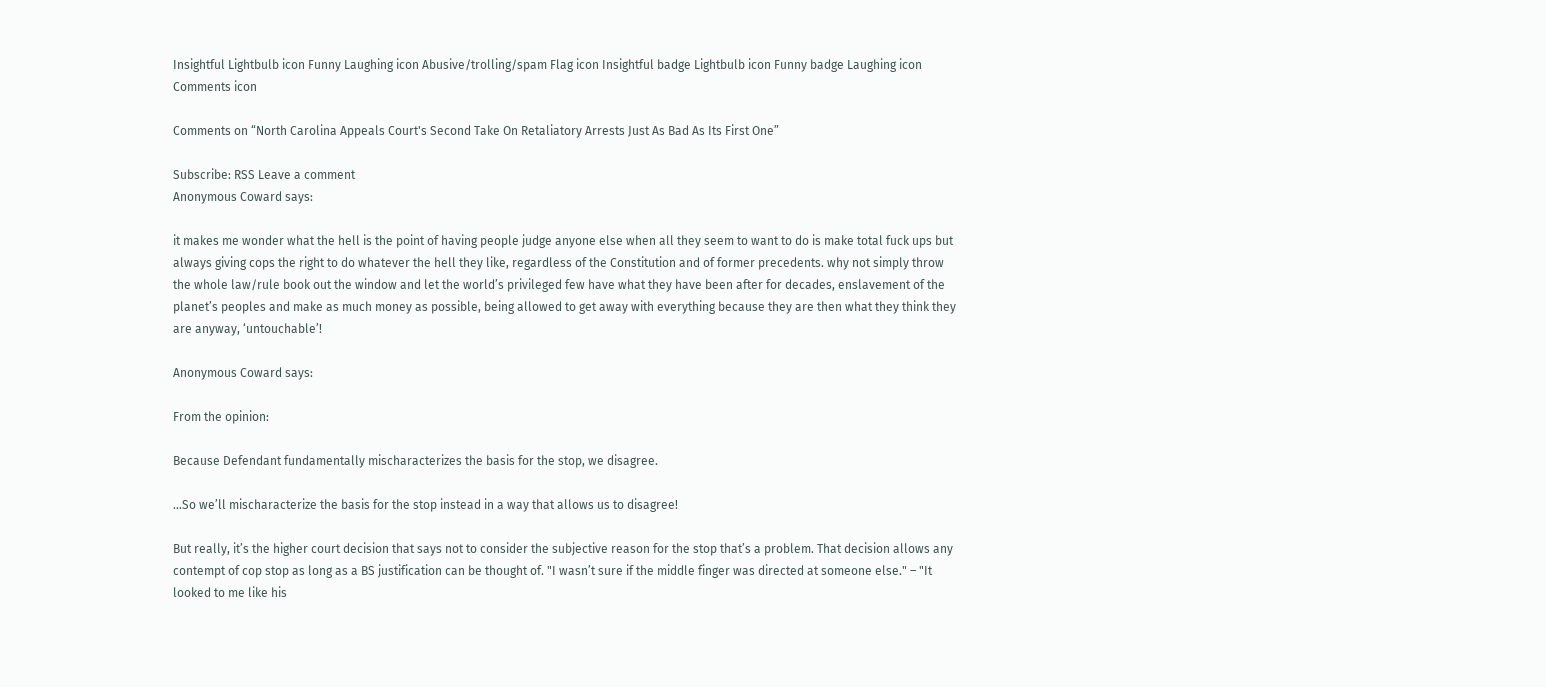Insightful Lightbulb icon Funny Laughing icon Abusive/trolling/spam Flag icon Insightful badge Lightbulb icon Funny badge Laughing icon Comments icon

Comments on “North Carolina Appeals Court's Second Take On Retaliatory Arrests Just As Bad As Its First One”

Subscribe: RSS Leave a comment
Anonymous Coward says:

it makes me wonder what the hell is the point of having people judge anyone else when all they seem to want to do is make total fuck ups but always giving cops the right to do whatever the hell they like, regardless of the Constitution and of former precedents. why not simply throw the whole law/rule book out the window and let the world’s privileged few have what they have been after for decades, enslavement of the planet’s peoples and make as much money as possible, being allowed to get away with everything because they are then what they think they are anyway, ‘untouchable’!

Anonymous Coward says:

From the opinion:

Because Defendant fundamentally mischaracterizes the basis for the stop, we disagree.

…So we’ll mischaracterize the basis for the stop instead in a way that allows us to disagree!

But really, it’s the higher court decision that says not to consider the subjective reason for the stop that’s a problem. That decision allows any contempt of cop stop as long as a BS justification can be thought of. "I wasn’t sure if the middle finger was directed at someone else." – "It looked to me like his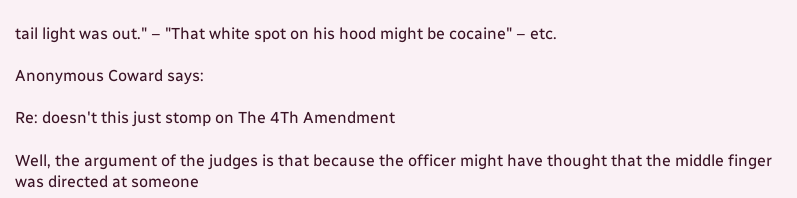tail light was out." – "That white spot on his hood might be cocaine" – etc.

Anonymous Coward says:

Re: doesn't this just stomp on The 4Th Amendment

Well, the argument of the judges is that because the officer might have thought that the middle finger was directed at someone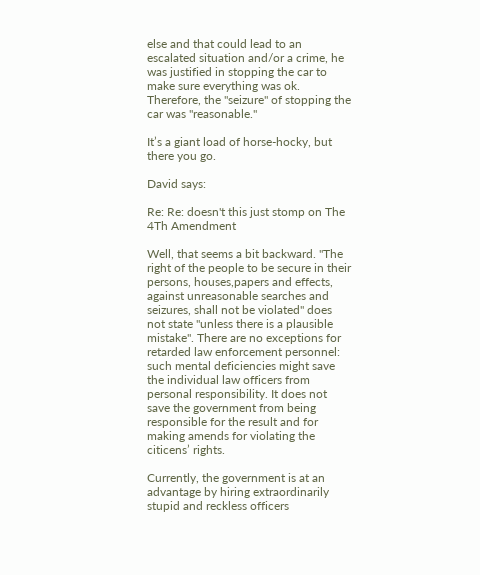else and that could lead to an escalated situation and/or a crime, he was justified in stopping the car to make sure everything was ok. Therefore, the "seizure" of stopping the car was "reasonable."

It’s a giant load of horse-hocky, but there you go.

David says:

Re: Re: doesn't this just stomp on The 4Th Amendment

Well, that seems a bit backward. "The right of the people to be secure in their persons, houses,papers and effects, against unreasonable searches and seizures, shall not be violated" does not state "unless there is a plausible mistake". There are no exceptions for retarded law enforcement personnel: such mental deficiencies might save the individual law officers from personal responsibility. It does not save the government from being responsible for the result and for making amends for violating the citicens’ rights.

Currently, the government is at an advantage by hiring extraordinarily stupid and reckless officers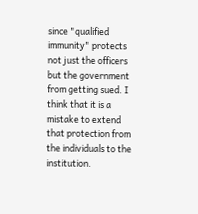since "qualified immunity" protects not just the officers but the government from getting sued. I think that it is a mistake to extend that protection from the individuals to the institution.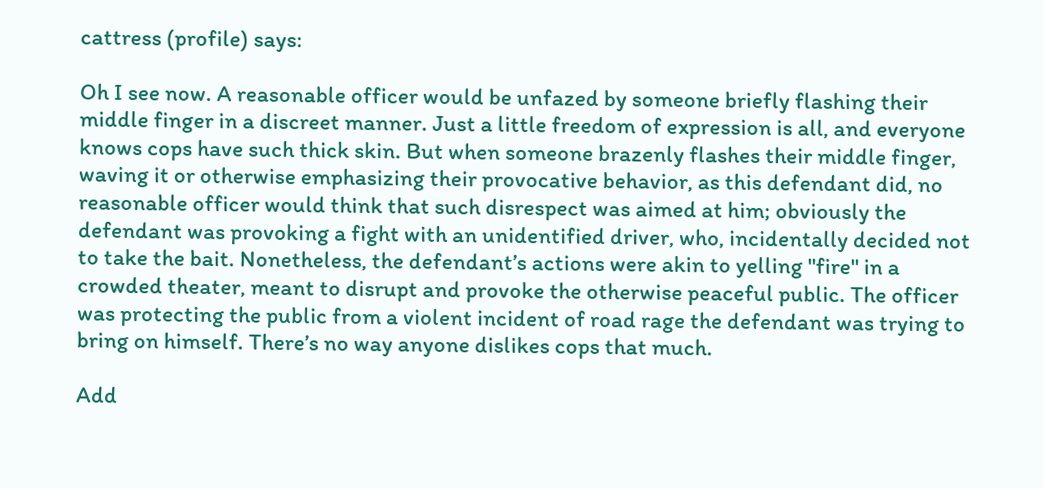cattress (profile) says:

Oh I see now. A reasonable officer would be unfazed by someone briefly flashing their middle finger in a discreet manner. Just a little freedom of expression is all, and everyone knows cops have such thick skin. But when someone brazenly flashes their middle finger, waving it or otherwise emphasizing their provocative behavior, as this defendant did, no reasonable officer would think that such disrespect was aimed at him; obviously the defendant was provoking a fight with an unidentified driver, who, incidentally decided not to take the bait. Nonetheless, the defendant’s actions were akin to yelling "fire" in a crowded theater, meant to disrupt and provoke the otherwise peaceful public. The officer was protecting the public from a violent incident of road rage the defendant was trying to bring on himself. There’s no way anyone dislikes cops that much.

Add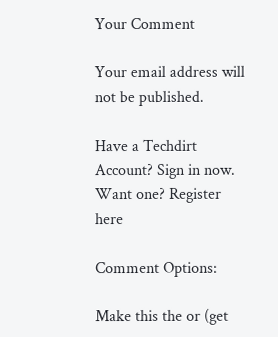Your Comment

Your email address will not be published.

Have a Techdirt Account? Sign in now. Want one? Register here

Comment Options:

Make this the or (get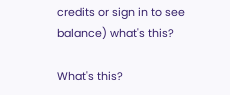credits or sign in to see balance) what's this?

What's this?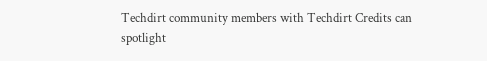Techdirt community members with Techdirt Credits can spotlight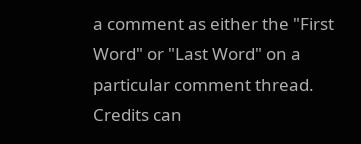a comment as either the "First Word" or "Last Word" on a particular comment thread. Credits can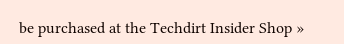be purchased at the Techdirt Insider Shop »